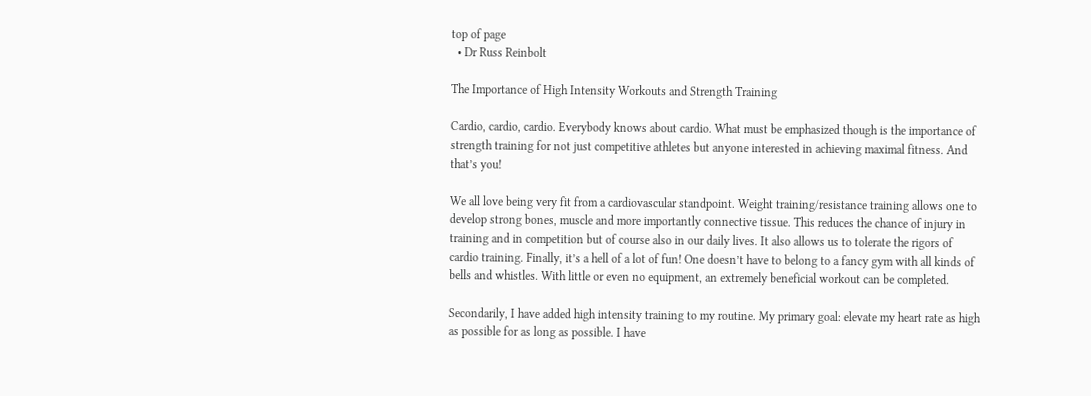top of page
  • Dr Russ Reinbolt

The Importance of High Intensity Workouts and Strength Training

Cardio, cardio, cardio. Everybody knows about cardio. What must be emphasized though is the importance of strength training for not just competitive athletes but anyone interested in achieving maximal fitness. And that’s you!

We all love being very fit from a cardiovascular standpoint. Weight training/resistance training allows one to develop strong bones, muscle and more importantly connective tissue. This reduces the chance of injury in training and in competition but of course also in our daily lives. It also allows us to tolerate the rigors of cardio training. Finally, it’s a hell of a lot of fun! One doesn’t have to belong to a fancy gym with all kinds of bells and whistles. With little or even no equipment, an extremely beneficial workout can be completed.

Secondarily, I have added high intensity training to my routine. My primary goal: elevate my heart rate as high as possible for as long as possible. I have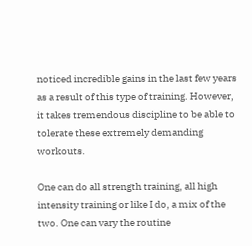noticed incredible gains in the last few years as a result of this type of training. However, it takes tremendous discipline to be able to tolerate these extremely demanding workouts.

One can do all strength training, all high intensity training or like I do, a mix of the two. One can vary the routine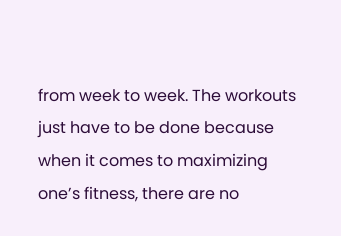from week to week. The workouts just have to be done because when it comes to maximizing one’s fitness, there are no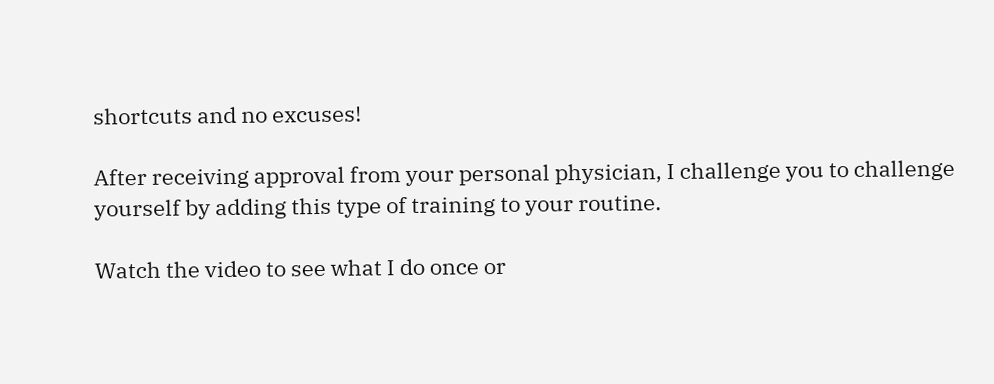shortcuts and no excuses!

After receiving approval from your personal physician, I challenge you to challenge yourself by adding this type of training to your routine.

Watch the video to see what I do once or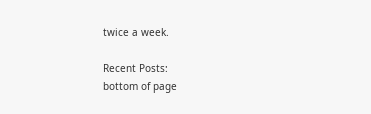twice a week.

Recent Posts:
bottom of page